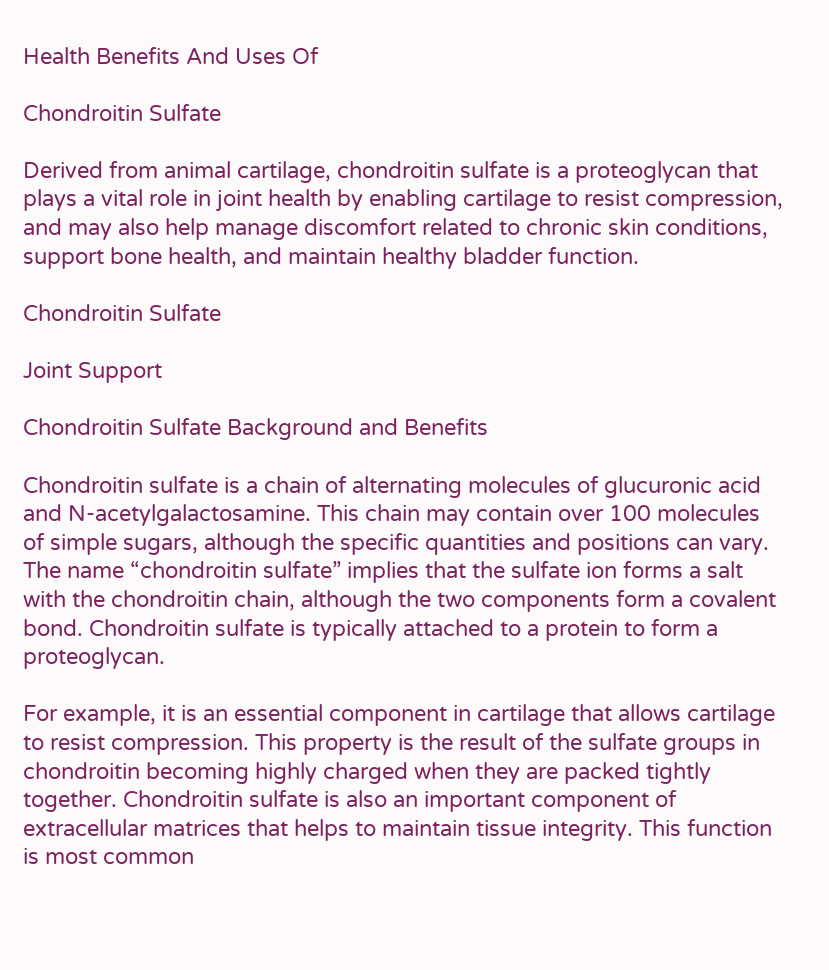Health Benefits And Uses Of

Chondroitin Sulfate

Derived from animal cartilage, chondroitin sulfate is a proteoglycan that plays a vital role in joint health by enabling cartilage to resist compression, and may also help manage discomfort related to chronic skin conditions, support bone health, and maintain healthy bladder function.

Chondroitin Sulfate

Joint Support

Chondroitin Sulfate Background and Benefits

Chondroitin sulfate is a chain of alternating molecules of glucuronic acid and N-acetylgalactosamine. This chain may contain over 100 molecules of simple sugars, although the specific quantities and positions can vary. The name “chondroitin sulfate” implies that the sulfate ion forms a salt with the chondroitin chain, although the two components form a covalent bond. Chondroitin sulfate is typically attached to a protein to form a proteoglycan.

For example, it is an essential component in cartilage that allows cartilage to resist compression. This property is the result of the sulfate groups in chondroitin becoming highly charged when they are packed tightly together. Chondroitin sulfate is also an important component of extracellular matrices that helps to maintain tissue integrity. This function is most common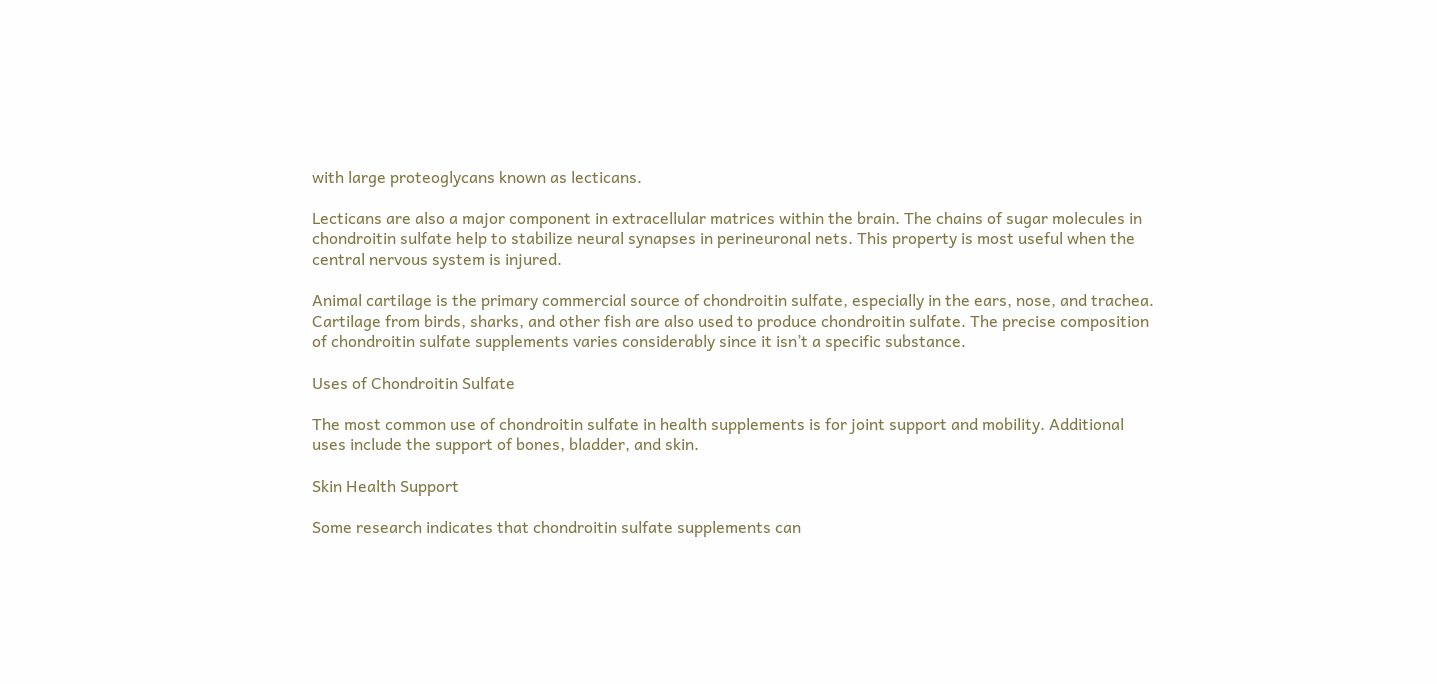with large proteoglycans known as lecticans.

Lecticans are also a major component in extracellular matrices within the brain. The chains of sugar molecules in chondroitin sulfate help to stabilize neural synapses in perineuronal nets. This property is most useful when the central nervous system is injured.

Animal cartilage is the primary commercial source of chondroitin sulfate, especially in the ears, nose, and trachea. Cartilage from birds, sharks, and other fish are also used to produce chondroitin sulfate. The precise composition of chondroitin sulfate supplements varies considerably since it isn’t a specific substance.

Uses of Chondroitin Sulfate

The most common use of chondroitin sulfate in health supplements is for joint support and mobility. Additional uses include the support of bones, bladder, and skin.

Skin Health Support

Some research indicates that chondroitin sulfate supplements can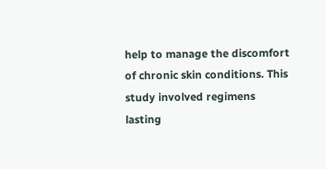help to manage the discomfort of chronic skin conditions. This study involved regimens lasting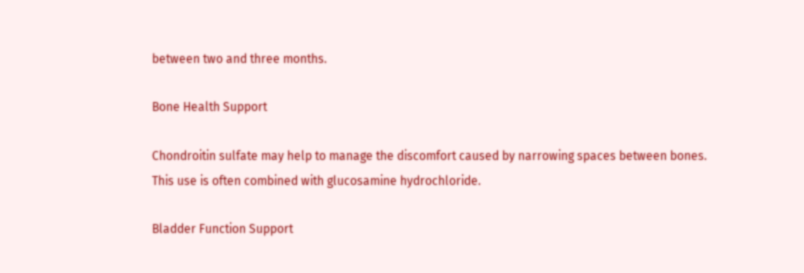between two and three months.

Bone Health Support

Chondroitin sulfate may help to manage the discomfort caused by narrowing spaces between bones. This use is often combined with glucosamine hydrochloride.

Bladder Function Support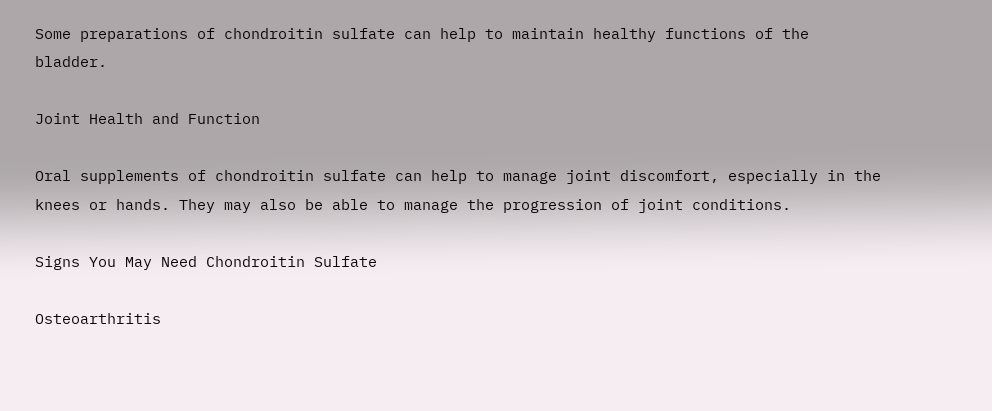Some preparations of chondroitin sulfate can help to maintain healthy functions of the bladder.

Joint Health and Function

Oral supplements of chondroitin sulfate can help to manage joint discomfort, especially in the knees or hands. They may also be able to manage the progression of joint conditions.

Signs You May Need Chondroitin Sulfate

Osteoarthritis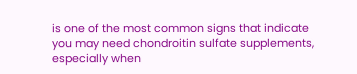is one of the most common signs that indicate you may need chondroitin sulfate supplements, especially when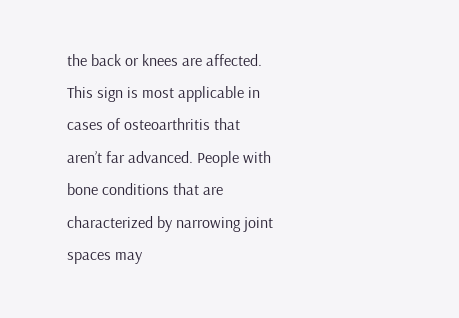the back or knees are affected. This sign is most applicable in cases of osteoarthritis that aren’t far advanced. People with bone conditions that are characterized by narrowing joint spaces may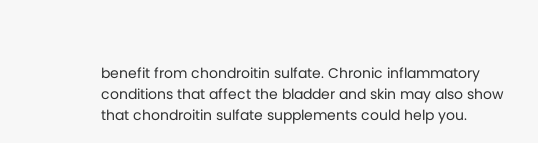benefit from chondroitin sulfate. Chronic inflammatory conditions that affect the bladder and skin may also show that chondroitin sulfate supplements could help you.